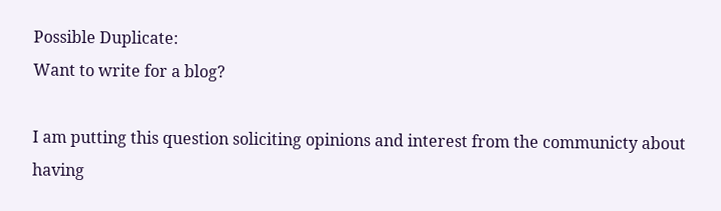Possible Duplicate:
Want to write for a blog?

I am putting this question soliciting opinions and interest from the communicty about having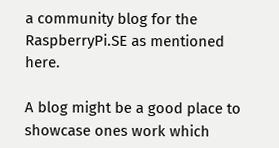a community blog for the RaspberryPi.SE as mentioned here.

A blog might be a good place to showcase ones work which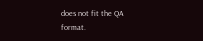does not fit the QA format.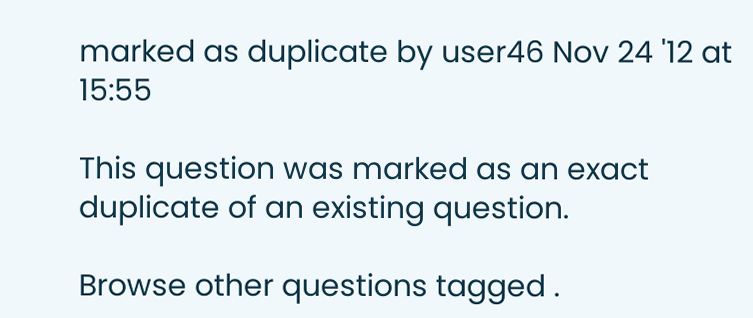marked as duplicate by user46 Nov 24 '12 at 15:55

This question was marked as an exact duplicate of an existing question.

Browse other questions tagged .